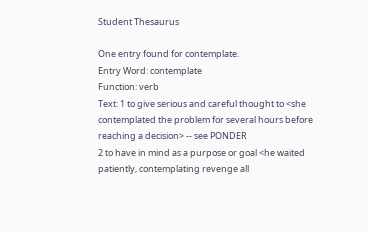Student Thesaurus

One entry found for contemplate.
Entry Word: contemplate
Function: verb
Text: 1 to give serious and careful thought to <she contemplated the problem for several hours before reaching a decision> -- see PONDER
2 to have in mind as a purpose or goal <he waited patiently, contemplating revenge all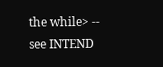the while> -- see INTEND